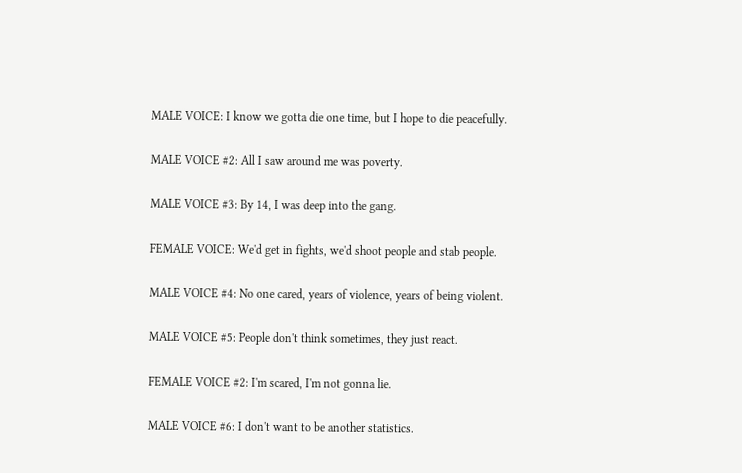MALE VOICE: I know we gotta die one time, but I hope to die peacefully.

MALE VOICE #2: All I saw around me was poverty.

MALE VOICE #3: By 14, I was deep into the gang.

FEMALE VOICE: We'd get in fights, we'd shoot people and stab people.

MALE VOICE #4: No one cared, years of violence, years of being violent.

MALE VOICE #5: People don't think sometimes, they just react.

FEMALE VOICE #2: I'm scared, I'm not gonna lie.

MALE VOICE #6: I don't want to be another statistics.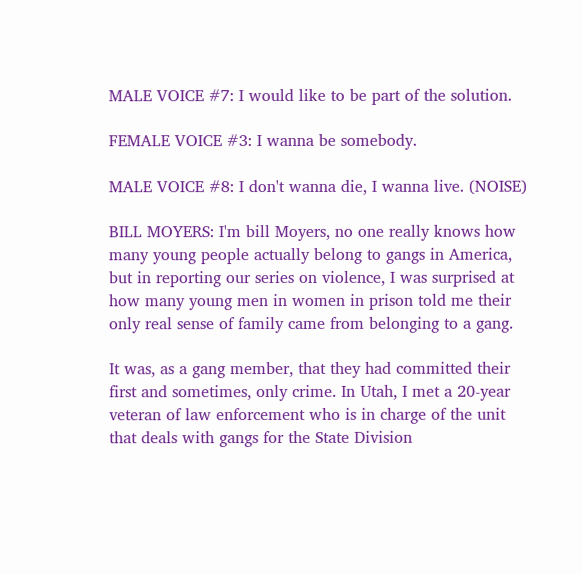MALE VOICE #7: I would like to be part of the solution.

FEMALE VOICE #3: I wanna be somebody.

MALE VOICE #8: I don't wanna die, I wanna live. (NOISE)

BILL MOYERS: I'm bill Moyers, no one really knows how many young people actually belong to gangs in America, but in reporting our series on violence, I was surprised at how many young men in women in prison told me their only real sense of family came from belonging to a gang.

It was, as a gang member, that they had committed their first and sometimes, only crime. In Utah, I met a 20-year veteran of law enforcement who is in charge of the unit that deals with gangs for the State Division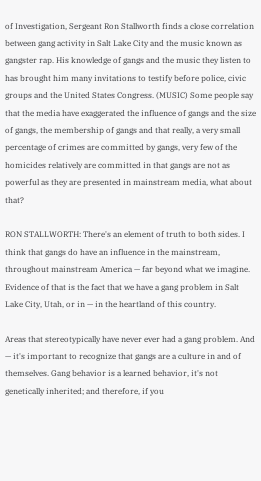of Investigation, Sergeant Ron Stallworth finds a close correlation between gang activity in Salt Lake City and the music known as gangster rap. His knowledge of gangs and the music they listen to has brought him many invitations to testify before police, civic groups and the United States Congress. (MUSIC) Some people say that the media have exaggerated the influence of gangs and the size of gangs, the membership of gangs and that really, a very small percentage of crimes are committed by gangs, very few of the homicides relatively are committed in that gangs are not as powerful as they are presented in mainstream media, what about that?

RON STALLWORTH: There's an element of truth to both sides. I think that gangs do have an influence in the mainstream, throughout mainstream America — far beyond what we imagine. Evidence of that is the fact that we have a gang problem in Salt Lake City, Utah, or in — in the heartland of this country.

Areas that stereotypically have never ever had a gang problem. And — it's important to recognize that gangs are a culture in and of themselves. Gang behavior is a learned behavior, it's not genetically inherited; and therefore, if you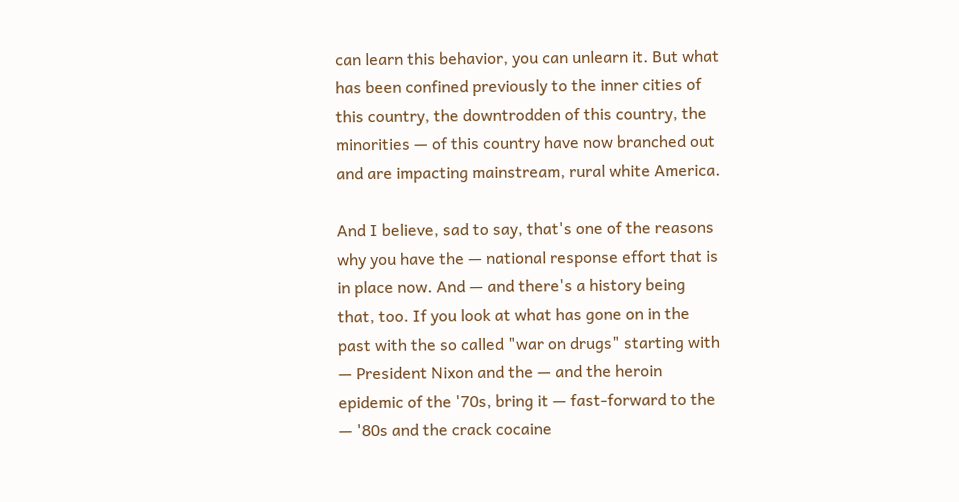can learn this behavior, you can unlearn it. But what has been confined previously to the inner cities of this country, the downtrodden of this country, the minorities — of this country have now branched out and are impacting mainstream, rural white America.

And I believe, sad to say, that's one of the reasons why you have the — national response effort that is in place now. And — and there's a history being that, too. If you look at what has gone on in the past with the so called "war on drugs" starting with — President Nixon and the — and the heroin epidemic of the '70s, bring it — fast-forward to the — '80s and the crack cocaine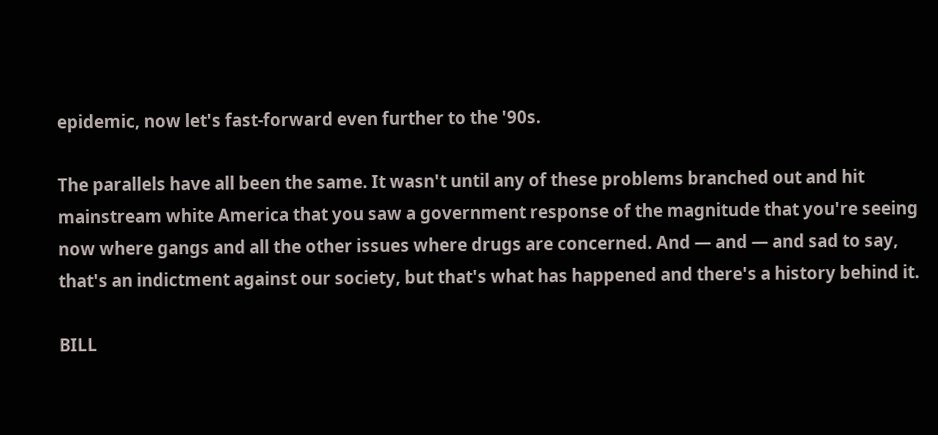epidemic, now let's fast-forward even further to the '90s.

The parallels have all been the same. It wasn't until any of these problems branched out and hit mainstream white America that you saw a government response of the magnitude that you're seeing now where gangs and all the other issues where drugs are concerned. And — and — and sad to say, that's an indictment against our society, but that's what has happened and there's a history behind it.

BILL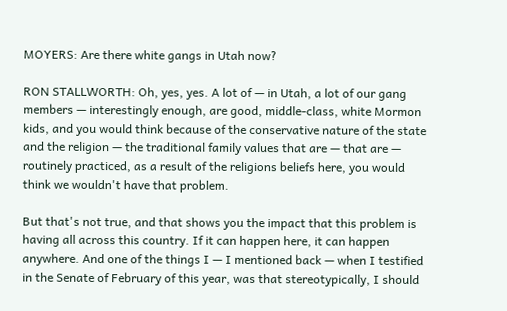MOYERS: Are there white gangs in Utah now?

RON STALLWORTH: Oh, yes, yes. A lot of — in Utah, a lot of our gang members — interestingly enough, are good, middle-class, white Mormon kids, and you would think because of the conservative nature of the state and the religion — the traditional family values that are — that are — routinely practiced, as a result of the religions beliefs here, you would think we wouldn't have that problem.

But that's not true, and that shows you the impact that this problem is having all across this country. If it can happen here, it can happen anywhere. And one of the things I — I mentioned back — when I testified in the Senate of February of this year, was that stereotypically, I should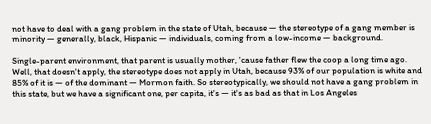not have to deal with a gang problem in the state of Utah, because — the stereotype of a gang member is minority — generally, black, Hispanic — individuals, coming from a low-income — background.

Single-parent environment, that parent is usually mother, 'cause father flew the coop a long time ago. Well, that doesn't apply, the stereotype does not apply in Utah, because 93% of our population is white and 85% of it is — of the dominant — Mormon faith. So stereotypically, we should not have a gang problem in this state, but we have a significant one, per capita, it's — it's as bad as that in Los Angeles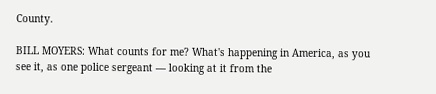County.

BILL MOYERS: What counts for me? What's happening in America, as you see it, as one police sergeant — looking at it from the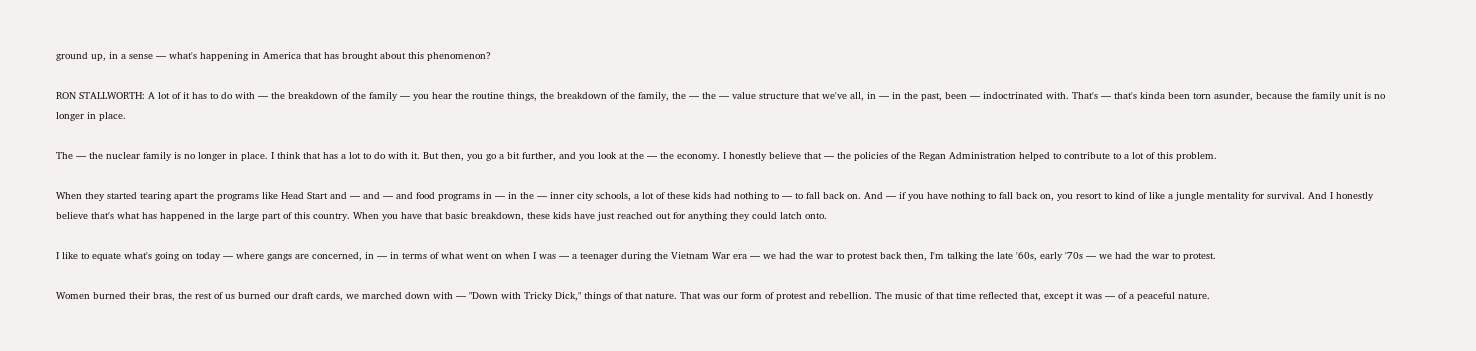ground up, in a sense — what's happening in America that has brought about this phenomenon?

RON STALLWORTH: A lot of it has to do with — the breakdown of the family — you hear the routine things, the breakdown of the family, the — the — value structure that we've all, in — in the past, been — indoctrinated with. That's — that's kinda been torn asunder, because the family unit is no longer in place.

The — the nuclear family is no longer in place. I think that has a lot to do with it. But then, you go a bit further, and you look at the — the economy. I honestly believe that — the policies of the Regan Administration helped to contribute to a lot of this problem.

When they started tearing apart the programs like Head Start and — and — and food programs in — in the — inner city schools, a lot of these kids had nothing to — to fall back on. And — if you have nothing to fall back on, you resort to kind of like a jungle mentality for survival. And I honestly believe that's what has happened in the large part of this country. When you have that basic breakdown, these kids have just reached out for anything they could latch onto.

I like to equate what's going on today — where gangs are concerned, in — in terms of what went on when I was — a teenager during the Vietnam War era — we had the war to protest back then, I'm talking the late '60s, early '70s — we had the war to protest.

Women burned their bras, the rest of us burned our draft cards, we marched down with — "Down with Tricky Dick," things of that nature. That was our form of protest and rebellion. The music of that time reflected that, except it was — of a peaceful nature.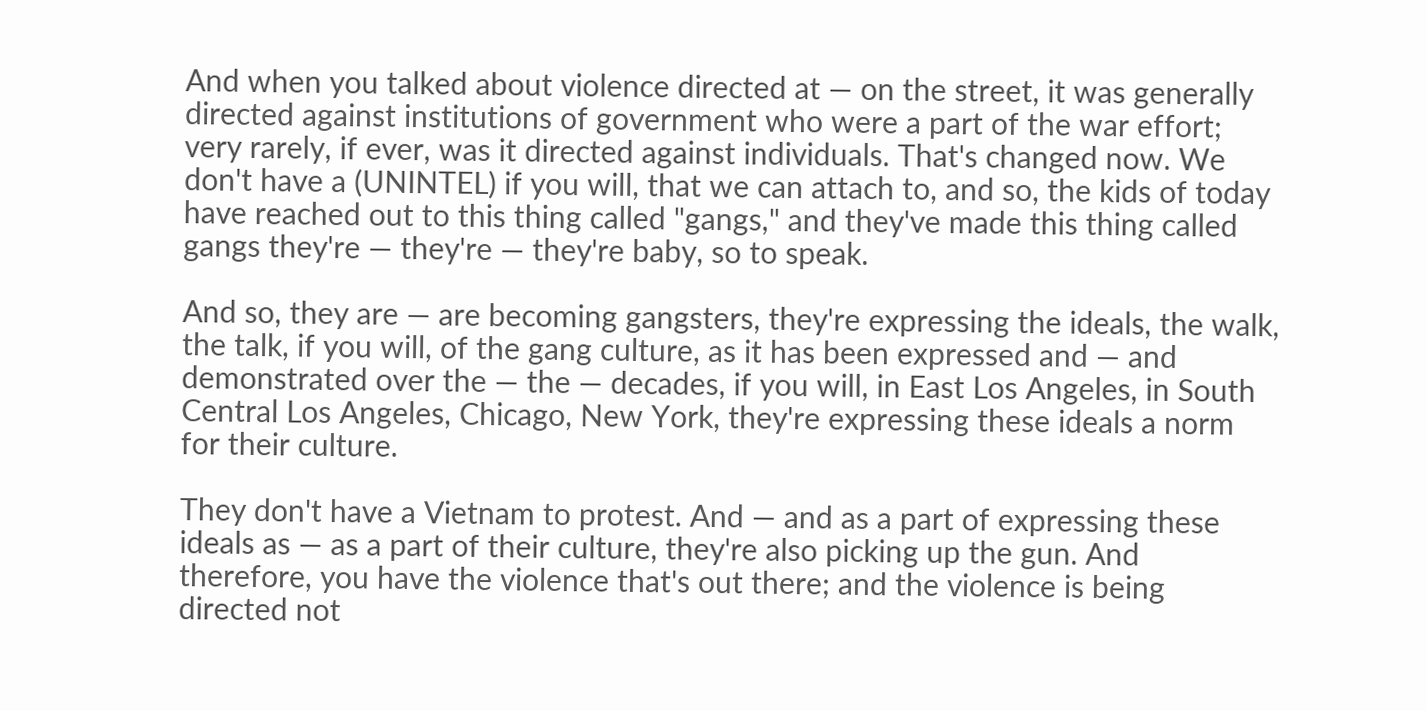And when you talked about violence directed at — on the street, it was generally directed against institutions of government who were a part of the war effort; very rarely, if ever, was it directed against individuals. That's changed now. We don't have a (UNINTEL) if you will, that we can attach to, and so, the kids of today have reached out to this thing called "gangs," and they've made this thing called gangs they're — they're — they're baby, so to speak.

And so, they are — are becoming gangsters, they're expressing the ideals, the walk, the talk, if you will, of the gang culture, as it has been expressed and — and demonstrated over the — the — decades, if you will, in East Los Angeles, in South Central Los Angeles, Chicago, New York, they're expressing these ideals a norm for their culture.

They don't have a Vietnam to protest. And — and as a part of expressing these ideals as — as a part of their culture, they're also picking up the gun. And therefore, you have the violence that's out there; and the violence is being directed not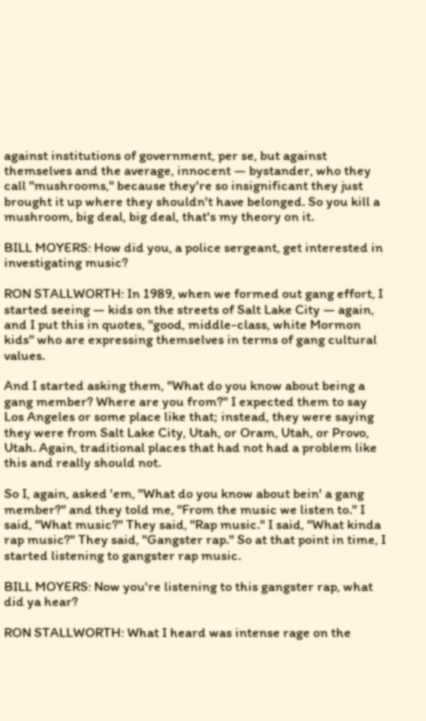against institutions of government, per se, but against themselves and the average, innocent — bystander, who they call "mushrooms," because they're so insignificant they just brought it up where they shouldn't have belonged. So you kill a mushroom, big deal, big deal, that's my theory on it.

BILL MOYERS: How did you, a police sergeant, get interested in investigating music?

RON STALLWORTH: In 1989, when we formed out gang effort, I started seeing — kids on the streets of Salt Lake City — again, and I put this in quotes, "good, middle-class, white Mormon kids" who are expressing themselves in terms of gang cultural values.

And I started asking them, "What do you know about being a gang member? Where are you from?" I expected them to say Los Angeles or some place like that; instead, they were saying they were from Salt Lake City, Utah, or Oram, Utah, or Provo, Utah. Again, traditional places that had not had a problem like this and really should not.

So I, again, asked 'em, "What do you know about bein' a gang member?" and they told me, "From the music we listen to." I said, "What music?" They said, "Rap music." I said, "What kinda rap music?" They said, "Gangster rap." So at that point in time, I started listening to gangster rap music.

BILL MOYERS: Now you're listening to this gangster rap, what did ya hear?

RON STALLWORTH: What I heard was intense rage on the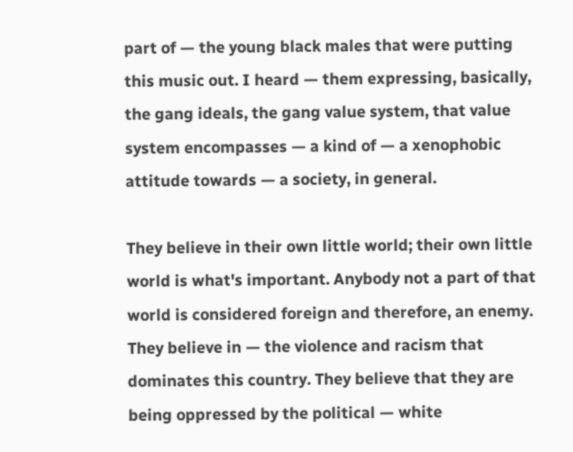part of — the young black males that were putting this music out. I heard — them expressing, basically, the gang ideals, the gang value system, that value system encompasses — a kind of — a xenophobic attitude towards — a society, in general.

They believe in their own little world; their own little world is what's important. Anybody not a part of that world is considered foreign and therefore, an enemy. They believe in — the violence and racism that dominates this country. They believe that they are being oppressed by the political — white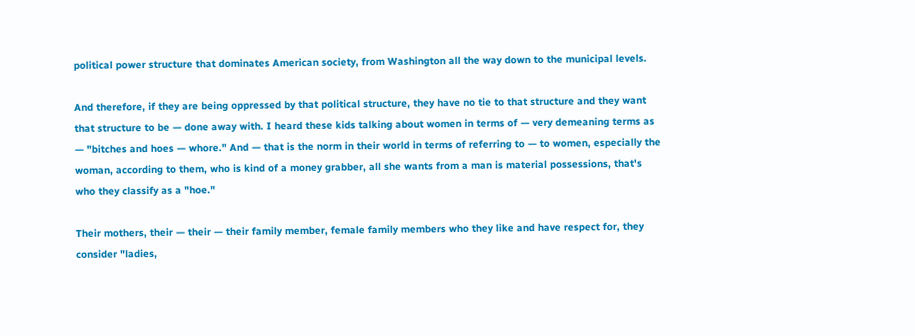political power structure that dominates American society, from Washington all the way down to the municipal levels.

And therefore, if they are being oppressed by that political structure, they have no tie to that structure and they want that structure to be — done away with. I heard these kids talking about women in terms of — very demeaning terms as — "bitches and hoes — whore." And — that is the norm in their world in terms of referring to — to women, especially the woman, according to them, who is kind of a money grabber, all she wants from a man is material possessions, that's who they classify as a "hoe."

Their mothers, their — their — their family member, female family members who they like and have respect for, they consider "ladies,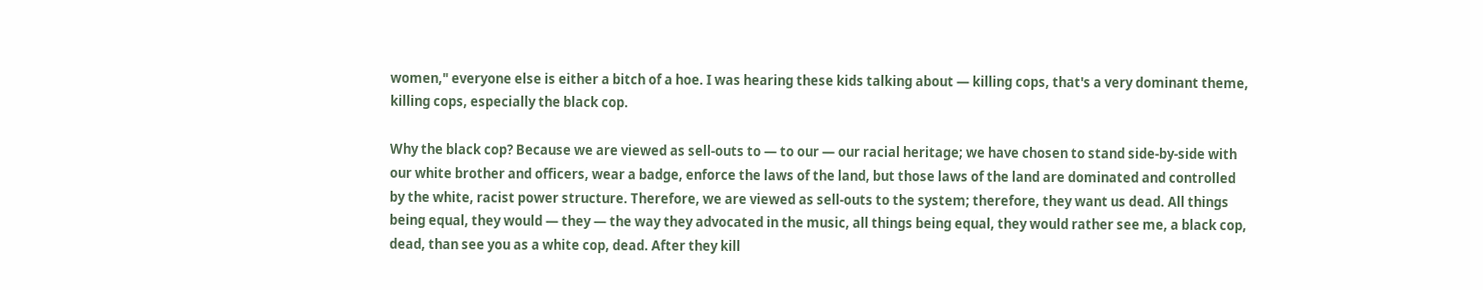women," everyone else is either a bitch of a hoe. I was hearing these kids talking about — killing cops, that's a very dominant theme, killing cops, especially the black cop.

Why the black cop? Because we are viewed as sell-outs to — to our — our racial heritage; we have chosen to stand side-by-side with our white brother and officers, wear a badge, enforce the laws of the land, but those laws of the land are dominated and controlled by the white, racist power structure. Therefore, we are viewed as sell-outs to the system; therefore, they want us dead. All things being equal, they would — they — the way they advocated in the music, all things being equal, they would rather see me, a black cop, dead, than see you as a white cop, dead. After they kill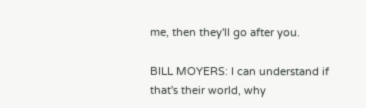me, then they'll go after you.

BILL MOYERS: I can understand if that's their world, why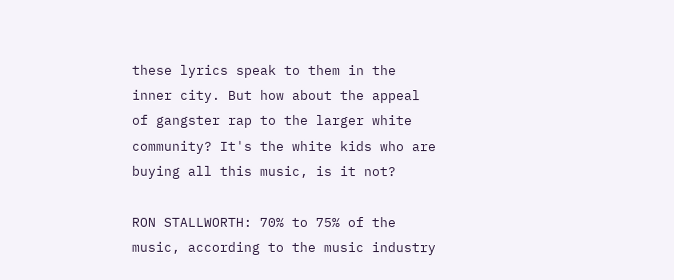these lyrics speak to them in the inner city. But how about the appeal of gangster rap to the larger white community? It's the white kids who are buying all this music, is it not?

RON STALLWORTH: 70% to 75% of the music, according to the music industry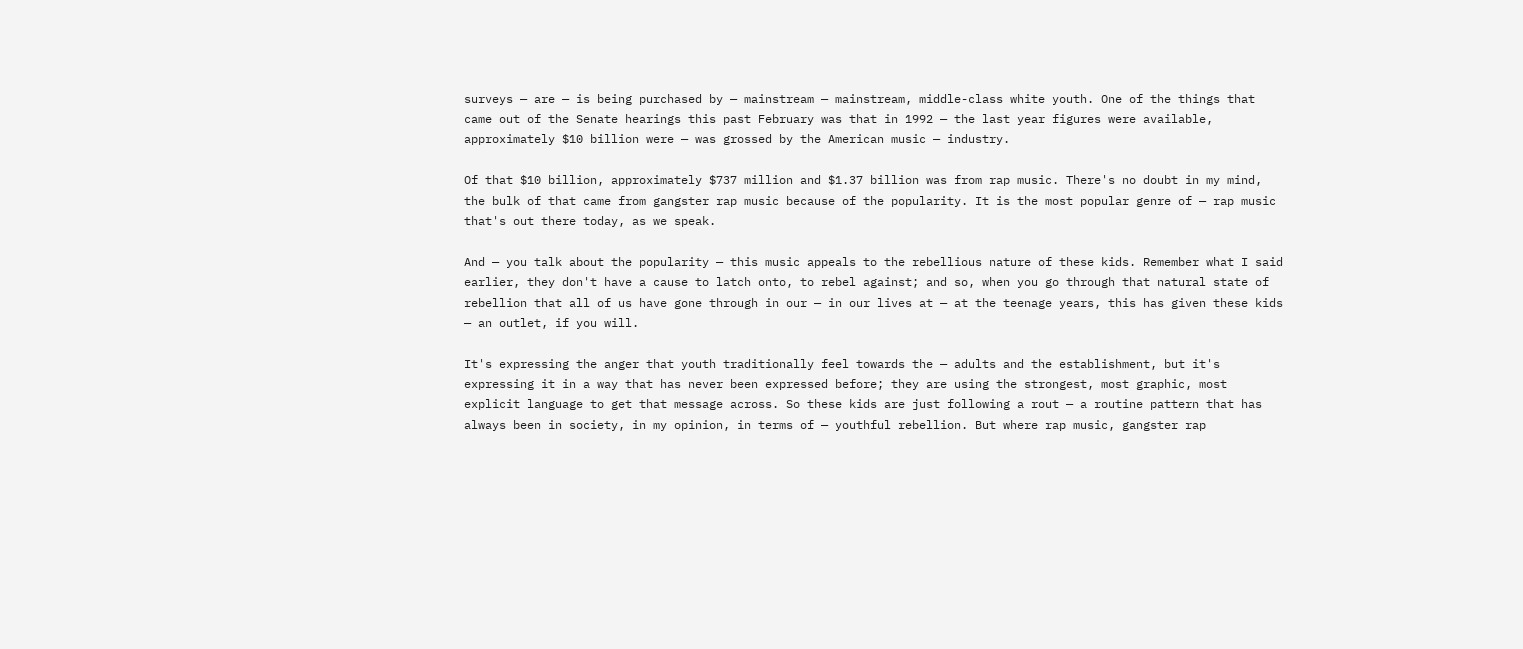surveys — are — is being purchased by — mainstream — mainstream, middle-class white youth. One of the things that came out of the Senate hearings this past February was that in 1992 — the last year figures were available, approximately $10 billion were — was grossed by the American music — industry.

Of that $10 billion, approximately $737 million and $1.37 billion was from rap music. There's no doubt in my mind, the bulk of that came from gangster rap music because of the popularity. It is the most popular genre of — rap music that's out there today, as we speak.

And — you talk about the popularity — this music appeals to the rebellious nature of these kids. Remember what I said earlier, they don't have a cause to latch onto, to rebel against; and so, when you go through that natural state of rebellion that all of us have gone through in our — in our lives at — at the teenage years, this has given these kids — an outlet, if you will.

It's expressing the anger that youth traditionally feel towards the — adults and the establishment, but it's expressing it in a way that has never been expressed before; they are using the strongest, most graphic, most explicit language to get that message across. So these kids are just following a rout — a routine pattern that has always been in society, in my opinion, in terms of — youthful rebellion. But where rap music, gangster rap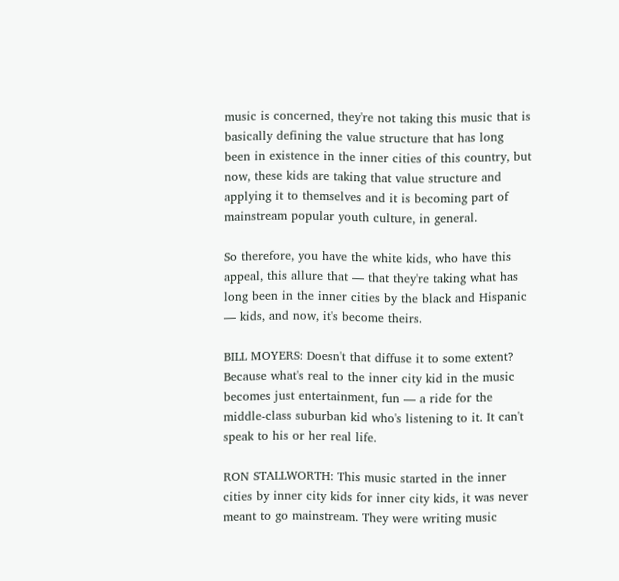music is concerned, they're not taking this music that is basically defining the value structure that has long been in existence in the inner cities of this country, but now, these kids are taking that value structure and applying it to themselves and it is becoming part of mainstream popular youth culture, in general.

So therefore, you have the white kids, who have this appeal, this allure that — that they're taking what has long been in the inner cities by the black and Hispanic — kids, and now, it's become theirs.

BILL MOYERS: Doesn't that diffuse it to some extent? Because what's real to the inner city kid in the music becomes just entertainment, fun — a ride for the middle-class suburban kid who's listening to it. It can't speak to his or her real life.

RON STALLWORTH: This music started in the inner cities by inner city kids for inner city kids, it was never meant to go mainstream. They were writing music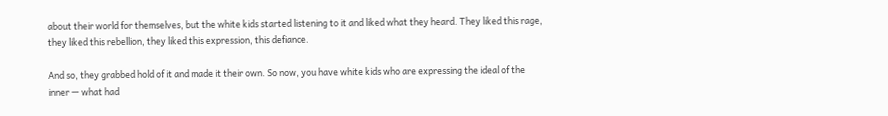about their world for themselves, but the white kids started listening to it and liked what they heard. They liked this rage, they liked this rebellion, they liked this expression, this defiance.

And so, they grabbed hold of it and made it their own. So now, you have white kids who are expressing the ideal of the inner — what had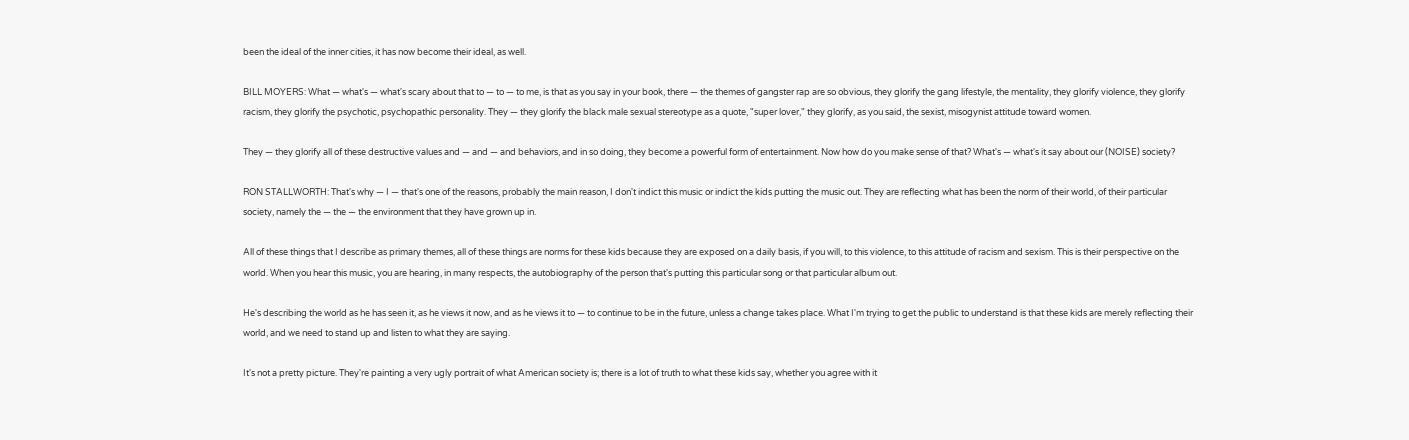been the ideal of the inner cities, it has now become their ideal, as well.

BILL MOYERS: What — what's — what's scary about that to — to — to me, is that as you say in your book, there — the themes of gangster rap are so obvious, they glorify the gang lifestyle, the mentality, they glorify violence, they glorify racism, they glorify the psychotic, psychopathic personality. They — they glorify the black male sexual stereotype as a quote, "super lover," they glorify, as you said, the sexist, misogynist attitude toward women.

They — they glorify all of these destructive values and — and — and behaviors, and in so doing, they become a powerful form of entertainment. Now how do you make sense of that? What's — what's it say about our (NOISE) society?

RON STALLWORTH: That's why — I — that's one of the reasons, probably the main reason, I don't indict this music or indict the kids putting the music out. They are reflecting what has been the norm of their world, of their particular society, namely the — the — the environment that they have grown up in.

All of these things that I describe as primary themes, all of these things are norms for these kids because they are exposed on a daily basis, if you will, to this violence, to this attitude of racism and sexism. This is their perspective on the world. When you hear this music, you are hearing, in many respects, the autobiography of the person that's putting this particular song or that particular album out.

He's describing the world as he has seen it, as he views it now, and as he views it to — to continue to be in the future, unless a change takes place. What I'm trying to get the public to understand is that these kids are merely reflecting their world, and we need to stand up and listen to what they are saying.

It's not a pretty picture. They're painting a very ugly portrait of what American society is; there is a lot of truth to what these kids say, whether you agree with it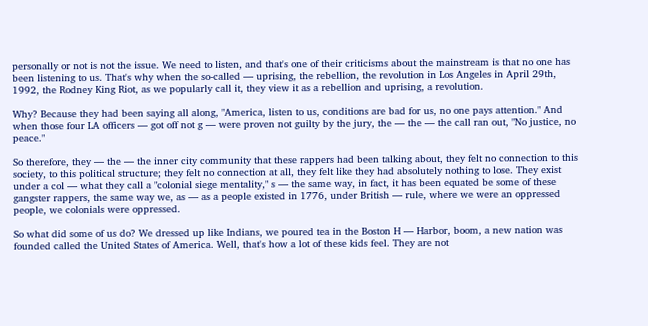personally or not is not the issue. We need to listen, and that's one of their criticisms about the mainstream is that no one has been listening to us. That's why when the so-called — uprising, the rebellion, the revolution in Los Angeles in April 29th, 1992, the Rodney King Riot, as we popularly call it, they view it as a rebellion and uprising, a revolution.

Why? Because they had been saying all along, "America, listen to us, conditions are bad for us, no one pays attention." And when those four LA officers — got off not g — were proven not guilty by the jury, the — the — the call ran out, "No justice, no peace."

So therefore, they — the — the inner city community that these rappers had been talking about, they felt no connection to this society, to this political structure; they felt no connection at all, they felt like they had absolutely nothing to lose. They exist under a col — what they call a "colonial siege mentality," s — the same way, in fact, it has been equated be some of these gangster rappers, the same way we, as — as a people existed in 1776, under British — rule, where we were an oppressed people, we colonials were oppressed.

So what did some of us do? We dressed up like Indians, we poured tea in the Boston H — Harbor, boom, a new nation was founded called the United States of America. Well, that's how a lot of these kids feel. They are not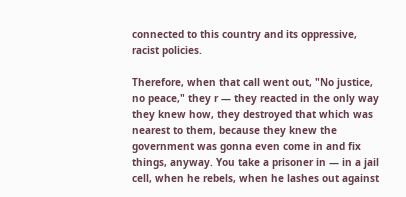connected to this country and its oppressive, racist policies.

Therefore, when that call went out, "No justice, no peace," they r — they reacted in the only way they knew how, they destroyed that which was nearest to them, because they knew the government was gonna even come in and fix things, anyway. You take a prisoner in — in a jail cell, when he rebels, when he lashes out against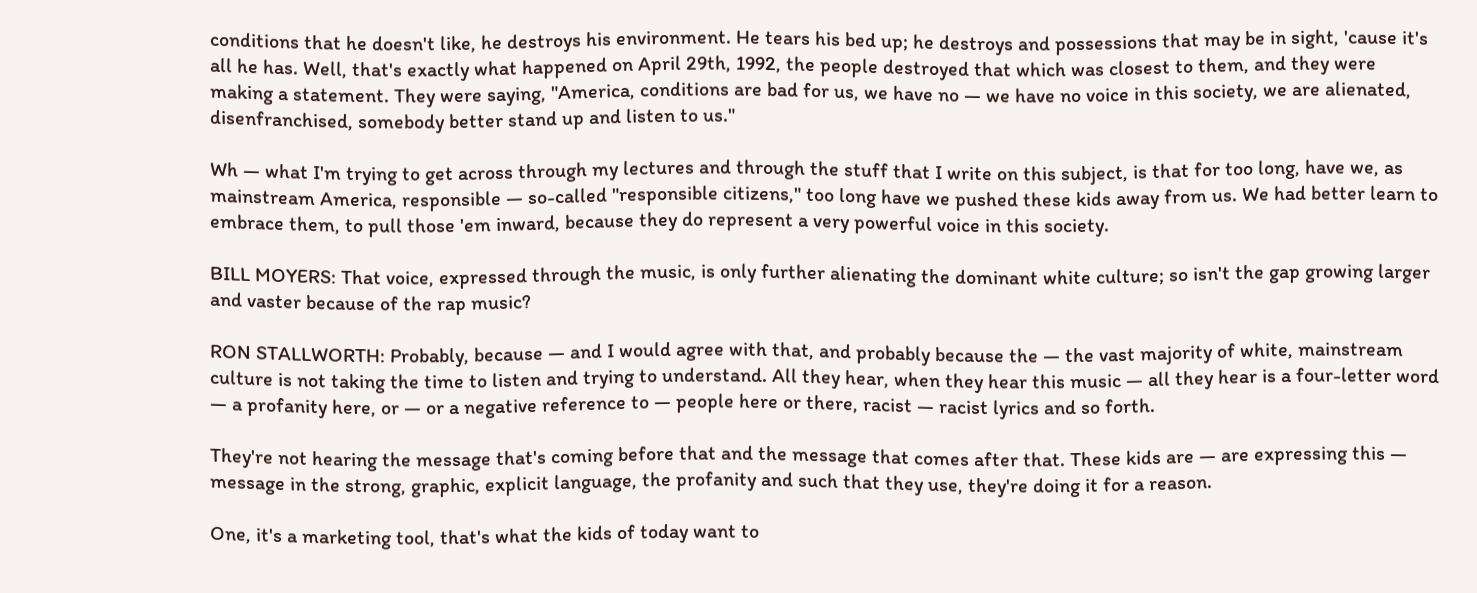conditions that he doesn't like, he destroys his environment. He tears his bed up; he destroys and possessions that may be in sight, 'cause it's all he has. Well, that's exactly what happened on April 29th, 1992, the people destroyed that which was closest to them, and they were making a statement. They were saying, "America, conditions are bad for us, we have no — we have no voice in this society, we are alienated, disenfranchised, somebody better stand up and listen to us."

Wh — what I'm trying to get across through my lectures and through the stuff that I write on this subject, is that for too long, have we, as mainstream America, responsible — so-called "responsible citizens," too long have we pushed these kids away from us. We had better learn to embrace them, to pull those 'em inward, because they do represent a very powerful voice in this society.

BILL MOYERS: That voice, expressed through the music, is only further alienating the dominant white culture; so isn't the gap growing larger and vaster because of the rap music?

RON STALLWORTH: Probably, because — and I would agree with that, and probably because the — the vast majority of white, mainstream culture is not taking the time to listen and trying to understand. All they hear, when they hear this music — all they hear is a four-letter word — a profanity here, or — or a negative reference to — people here or there, racist — racist lyrics and so forth.

They're not hearing the message that's coming before that and the message that comes after that. These kids are — are expressing this — message in the strong, graphic, explicit language, the profanity and such that they use, they're doing it for a reason.

One, it's a marketing tool, that's what the kids of today want to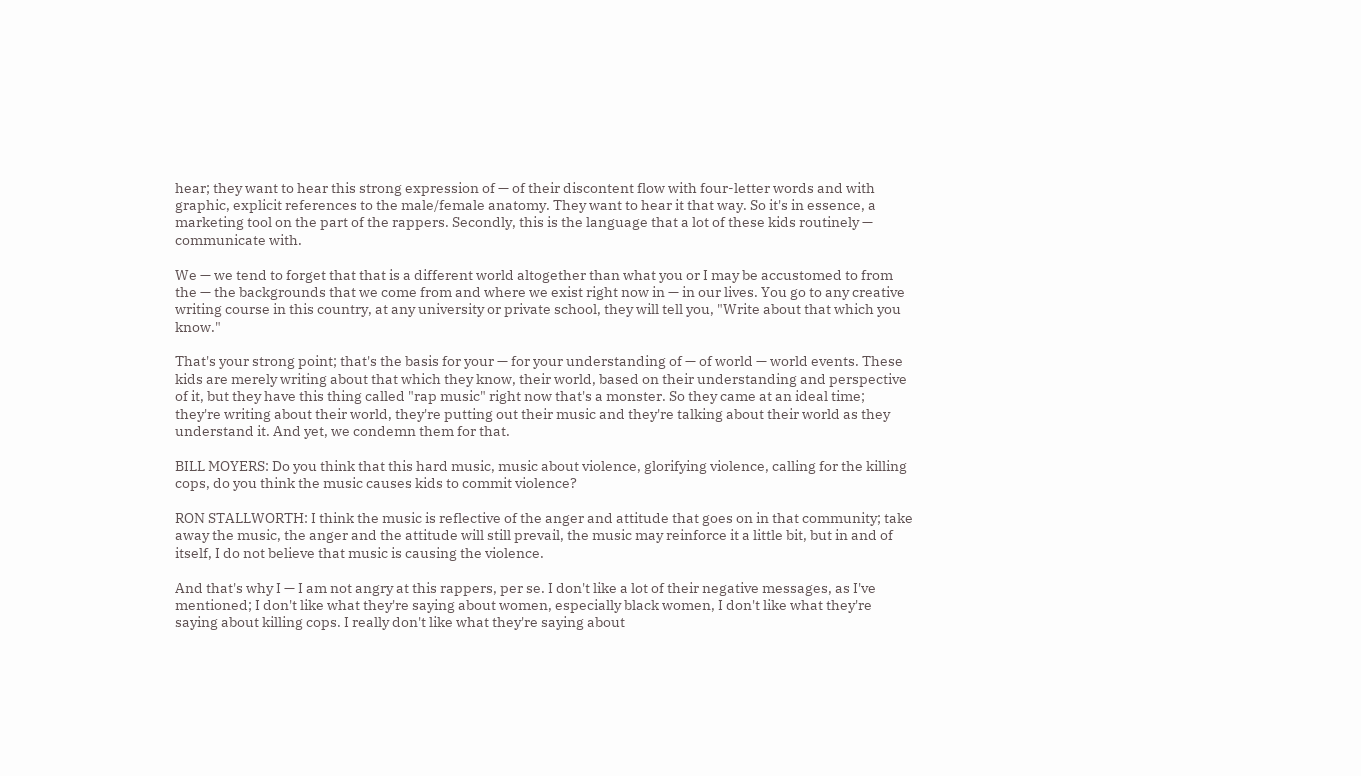hear; they want to hear this strong expression of — of their discontent flow with four-letter words and with graphic, explicit references to the male/female anatomy. They want to hear it that way. So it's in essence, a marketing tool on the part of the rappers. Secondly, this is the language that a lot of these kids routinely — communicate with.

We — we tend to forget that that is a different world altogether than what you or I may be accustomed to from the — the backgrounds that we come from and where we exist right now in — in our lives. You go to any creative writing course in this country, at any university or private school, they will tell you, "Write about that which you know."

That's your strong point; that's the basis for your — for your understanding of — of world — world events. These kids are merely writing about that which they know, their world, based on their understanding and perspective of it, but they have this thing called "rap music" right now that's a monster. So they came at an ideal time; they're writing about their world, they're putting out their music and they're talking about their world as they understand it. And yet, we condemn them for that.

BILL MOYERS: Do you think that this hard music, music about violence, glorifying violence, calling for the killing cops, do you think the music causes kids to commit violence?

RON STALLWORTH: I think the music is reflective of the anger and attitude that goes on in that community; take away the music, the anger and the attitude will still prevail, the music may reinforce it a little bit, but in and of itself, I do not believe that music is causing the violence.

And that's why I — I am not angry at this rappers, per se. I don't like a lot of their negative messages, as I've mentioned; I don't like what they're saying about women, especially black women, I don't like what they're saying about killing cops. I really don't like what they're saying about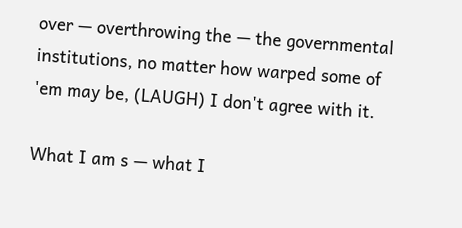over — overthrowing the — the governmental institutions, no matter how warped some of 'em may be, (LAUGH) I don't agree with it.

What I am s — what I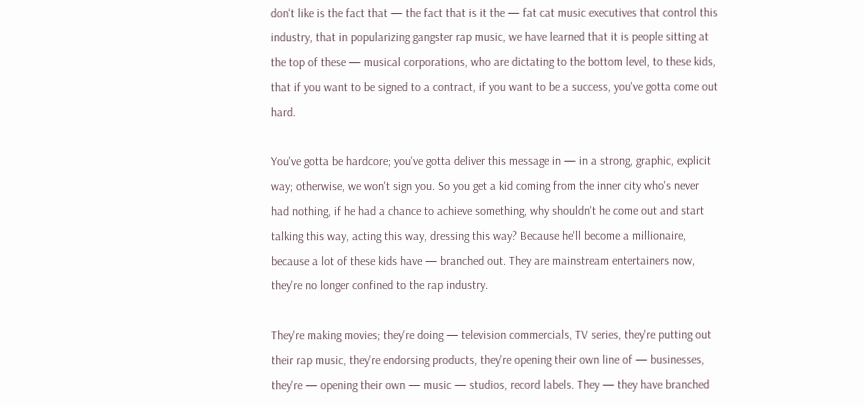don't like is the fact that — the fact that is it the — fat cat music executives that control this industry, that in popularizing gangster rap music, we have learned that it is people sitting at the top of these — musical corporations, who are dictating to the bottom level, to these kids, that if you want to be signed to a contract, if you want to be a success, you've gotta come out hard.

You've gotta be hardcore; you've gotta deliver this message in — in a strong, graphic, explicit way; otherwise, we won't sign you. So you get a kid coming from the inner city who's never had nothing, if he had a chance to achieve something, why shouldn't he come out and start talking this way, acting this way, dressing this way? Because he'll become a millionaire, because a lot of these kids have — branched out. They are mainstream entertainers now, they're no longer confined to the rap industry.

They're making movies; they're doing — television commercials, TV series, they're putting out their rap music, they're endorsing products, they're opening their own line of — businesses, they're — opening their own — music — studios, record labels. They — they have branched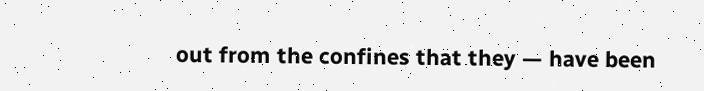out from the confines that they — have been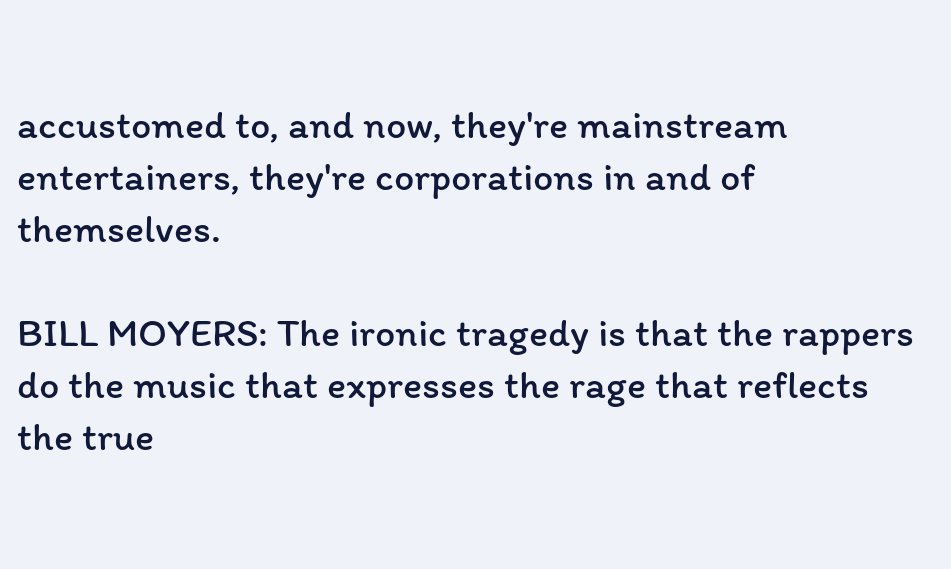accustomed to, and now, they're mainstream entertainers, they're corporations in and of themselves.

BILL MOYERS: The ironic tragedy is that the rappers do the music that expresses the rage that reflects the true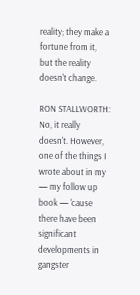reality; they make a fortune from it, but the reality doesn't change.

RON STALLWORTH: No, it really doesn't. However, one of the things I wrote about in my — my follow up book — 'cause there have been significant developments in gangster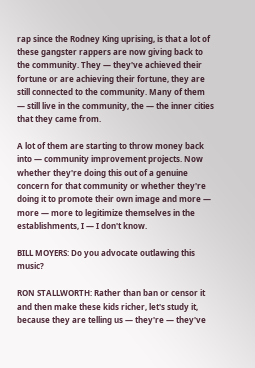rap since the Rodney King uprising, is that a lot of these gangster rappers are now giving back to the community. They — they've achieved their fortune or are achieving their fortune, they are still connected to the community. Many of them — still live in the community, the — the inner cities that they came from.

A lot of them are starting to throw money back into — community improvement projects. Now whether they're doing this out of a genuine concern for that community or whether they're doing it to promote their own image and more — more — more to legitimize themselves in the establishments, I — I don't know.

BILL MOYERS: Do you advocate outlawing this music?

RON STALLWORTH: Rather than ban or censor it and then make these kids richer, let's study it, because they are telling us — they're — they've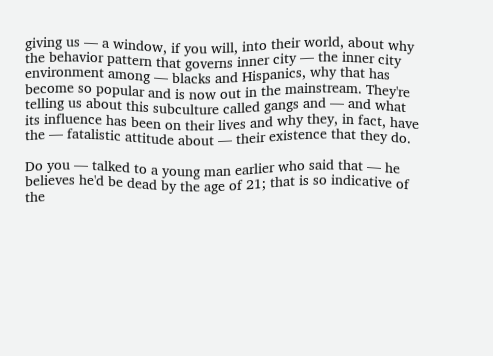giving us — a window, if you will, into their world, about why the behavior pattern that governs inner city — the inner city environment among — blacks and Hispanics, why that has become so popular and is now out in the mainstream. They're telling us about this subculture called gangs and — and what its influence has been on their lives and why they, in fact, have the — fatalistic attitude about — their existence that they do.

Do you — talked to a young man earlier who said that — he believes he'd be dead by the age of 21; that is so indicative of the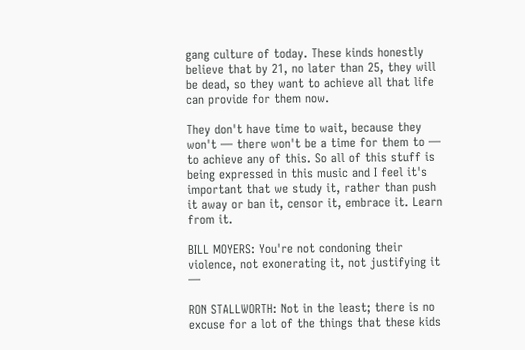gang culture of today. These kinds honestly believe that by 21, no later than 25, they will be dead, so they want to achieve all that life can provide for them now.

They don't have time to wait, because they won't — there won't be a time for them to — to achieve any of this. So all of this stuff is being expressed in this music and I feel it's important that we study it, rather than push it away or ban it, censor it, embrace it. Learn from it.

BILL MOYERS: You're not condoning their violence, not exonerating it, not justifying it —

RON STALLWORTH: Not in the least; there is no excuse for a lot of the things that these kids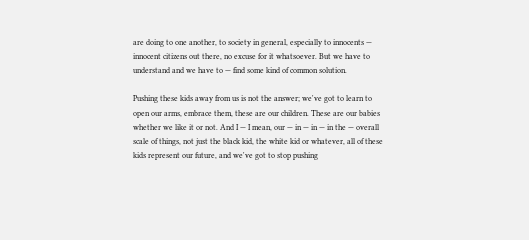are doing to one another, to society in general, especially to innocents — innocent citizens out there, no excuse for it whatsoever. But we have to understand and we have to — find some kind of common solution.

Pushing these kids away from us is not the answer; we've got to learn to open our arms, embrace them, these are our children. These are our babies whether we like it or not. And I — I mean, our — in — in — in the — overall scale of things, not just the black kid, the white kid or whatever, all of these kids represent our future, and we've got to stop pushing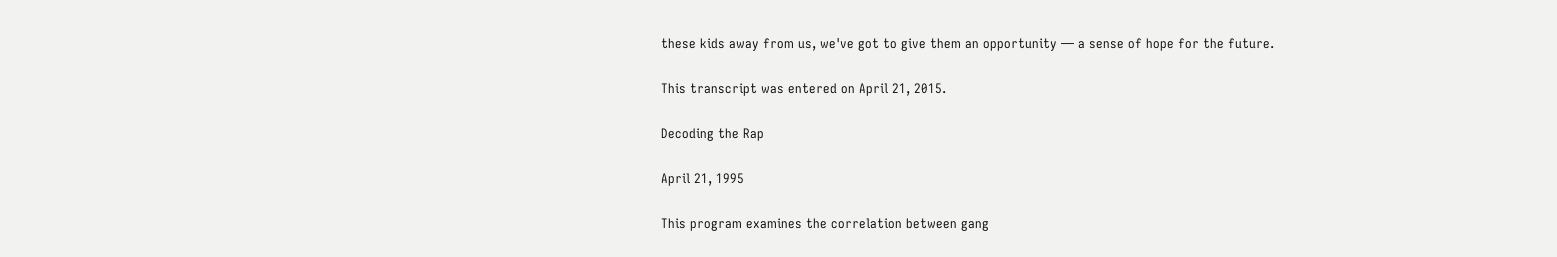these kids away from us, we've got to give them an opportunity — a sense of hope for the future.

This transcript was entered on April 21, 2015.

Decoding the Rap

April 21, 1995

This program examines the correlation between gang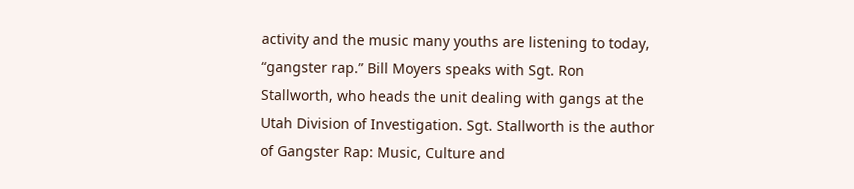activity and the music many youths are listening to today, “gangster rap.” Bill Moyers speaks with Sgt. Ron Stallworth, who heads the unit dealing with gangs at the Utah Division of Investigation. Sgt. Stallworth is the author of Gangster Rap: Music, Culture and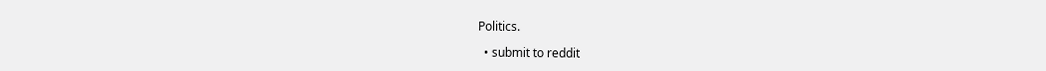Politics.

  • submit to reddit